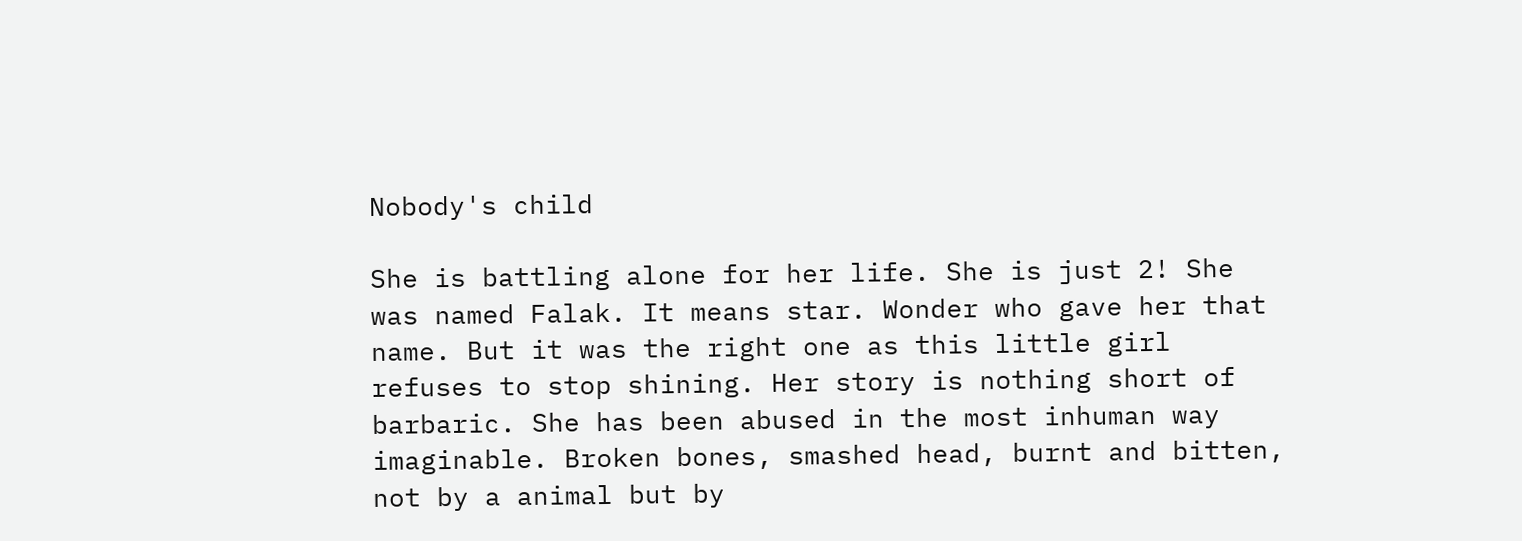Nobody's child

She is battling alone for her life. She is just 2! She was named Falak. It means star. Wonder who gave her that name. But it was the right one as this little girl refuses to stop shining. Her story is nothing short of barbaric. She has been abused in the most inhuman way imaginable. Broken bones, smashed head, burnt and bitten, not by a animal but by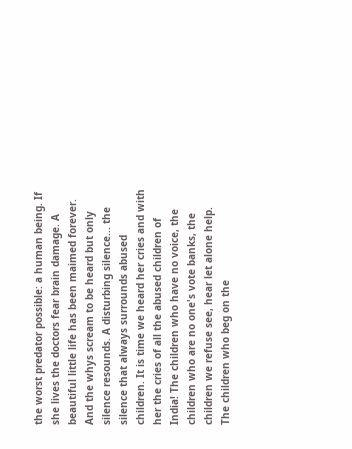the worst predator possible: a human being. If she lives the doctors fear brain damage. A beautiful little life has been maimed forever. And the whys scream to be heard but only silence resounds. A disturbing silence... the silence that always surrounds abused children. It is time we heard her cries and with her the cries of all the abused children of India! The children who have no voice, the children who are no one's vote banks, the children we refuse see, hear let alone help. The children who beg on the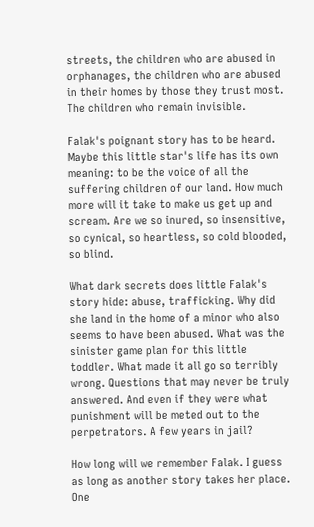streets, the children who are abused in orphanages, the children who are abused in their homes by those they trust most. The children who remain invisible.

Falak's poignant story has to be heard. Maybe this little star's life has its own meaning: to be the voice of all the suffering children of our land. How much more will it take to make us get up and scream. Are we so inured, so insensitive, so cynical, so heartless, so cold blooded, so blind.

What dark secrets does little Falak's story hide: abuse, trafficking. Why did she land in the home of a minor who also seems to have been abused. What was the sinister game plan for this little toddler. What made it all go so terribly wrong. Questions that may never be truly answered. And even if they were what punishment will be meted out to the perpetrators. A few years in jail?

How long will we remember Falak. I guess as long as another story takes her place. One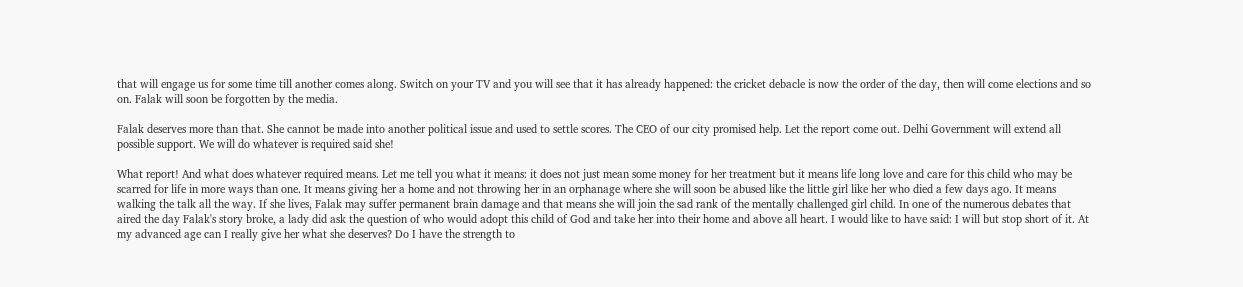that will engage us for some time till another comes along. Switch on your TV and you will see that it has already happened: the cricket debacle is now the order of the day, then will come elections and so on. Falak will soon be forgotten by the media.

Falak deserves more than that. She cannot be made into another political issue and used to settle scores. The CEO of our city promised help. Let the report come out. Delhi Government will extend all possible support. We will do whatever is required said she!

What report! And what does whatever required means. Let me tell you what it means: it does not just mean some money for her treatment but it means life long love and care for this child who may be scarred for life in more ways than one. It means giving her a home and not throwing her in an orphanage where she will soon be abused like the little girl like her who died a few days ago. It means walking the talk all the way. If she lives, Falak may suffer permanent brain damage and that means she will join the sad rank of the mentally challenged girl child. In one of the numerous debates that aired the day Falak's story broke, a lady did ask the question of who would adopt this child of God and take her into their home and above all heart. I would like to have said: I will but stop short of it. At my advanced age can I really give her what she deserves? Do I have the strength to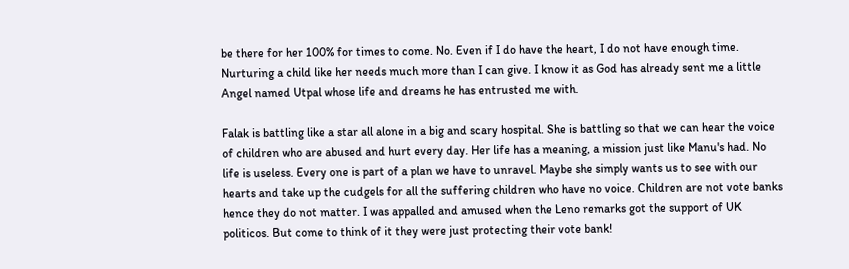be there for her 100% for times to come. No. Even if I do have the heart, I do not have enough time. Nurturing a child like her needs much more than I can give. I know it as God has already sent me a little Angel named Utpal whose life and dreams he has entrusted me with.

Falak is battling like a star all alone in a big and scary hospital. She is battling so that we can hear the voice of children who are abused and hurt every day. Her life has a meaning, a mission just like Manu's had. No life is useless. Every one is part of a plan we have to unravel. Maybe she simply wants us to see with our hearts and take up the cudgels for all the suffering children who have no voice. Children are not vote banks hence they do not matter. I was appalled and amused when the Leno remarks got the support of UK politicos. But come to think of it they were just protecting their vote bank!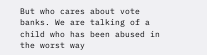But who cares about vote banks. We are talking of a child who has been abused in the worst way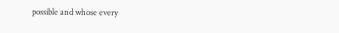possible and whose every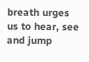breath urges us to hear, see and jump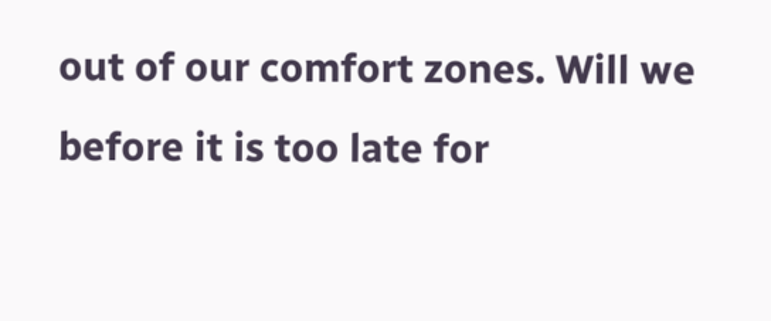out of our comfort zones. Will we before it is too late for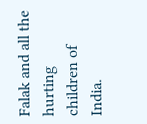Falak and all the hurting children of India.